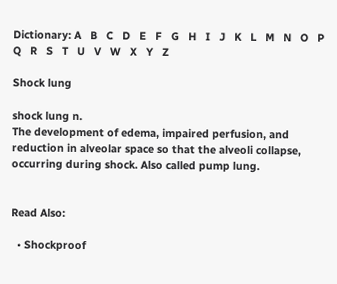Dictionary: A   B   C   D   E   F   G   H   I   J   K   L   M   N   O   P   Q   R   S   T   U   V   W   X   Y   Z

Shock lung

shock lung n.
The development of edema, impaired perfusion, and reduction in alveolar space so that the alveoli collapse, occurring during shock. Also called pump lung.


Read Also:

  • Shockproof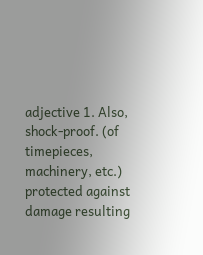adjective 1. Also, shock-proof. (of timepieces, machinery, etc.) protected against damage resulting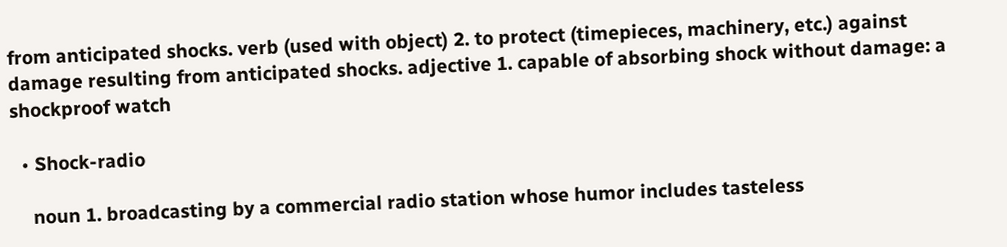from anticipated shocks. verb (used with object) 2. to protect (timepieces, machinery, etc.) against damage resulting from anticipated shocks. adjective 1. capable of absorbing shock without damage: a shockproof watch

  • Shock-radio

    noun 1. broadcasting by a commercial radio station whose humor includes tasteless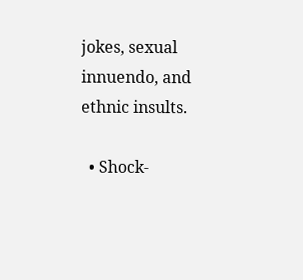jokes, sexual innuendo, and ethnic insults.

  • Shock-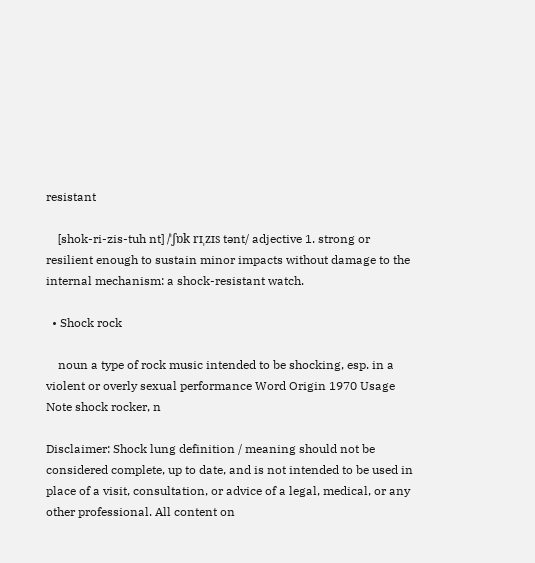resistant

    [shok-ri-zis-tuh nt] /ˈʃɒk rɪˌzɪs tənt/ adjective 1. strong or resilient enough to sustain minor impacts without damage to the internal mechanism: a shock-resistant watch.

  • Shock rock

    noun a type of rock music intended to be shocking, esp. in a violent or overly sexual performance Word Origin 1970 Usage Note shock rocker, n

Disclaimer: Shock lung definition / meaning should not be considered complete, up to date, and is not intended to be used in place of a visit, consultation, or advice of a legal, medical, or any other professional. All content on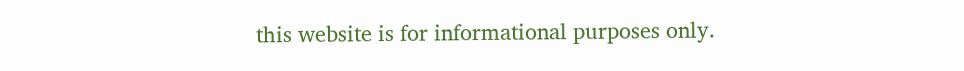this website is for informational purposes only.